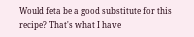Would feta be a good substitute for this recipe? That's what I have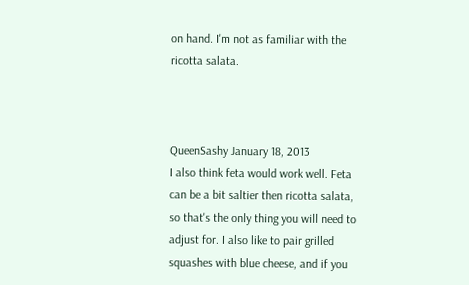on hand. I'm not as familiar with the ricotta salata.



QueenSashy January 18, 2013
I also think feta would work well. Feta can be a bit saltier then ricotta salata, so that's the only thing you will need to adjust for. I also like to pair grilled squashes with blue cheese, and if you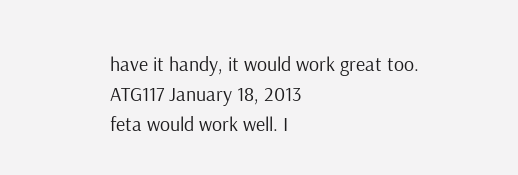have it handy, it would work great too.
ATG117 January 18, 2013
feta would work well. I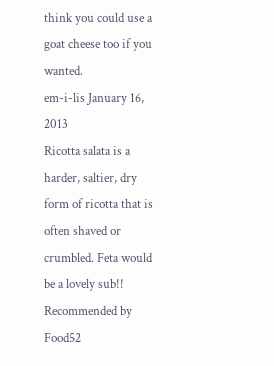think you could use a goat cheese too if you wanted.
em-i-lis January 16, 2013
Ricotta salata is a harder, saltier, dry form of ricotta that is often shaved or crumbled. Feta would be a lovely sub!!
Recommended by Food52